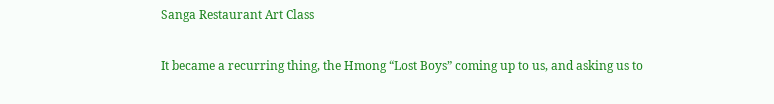Sanga Restaurant Art Class

It became a recurring thing, the Hmong “Lost Boys” coming up to us, and asking us to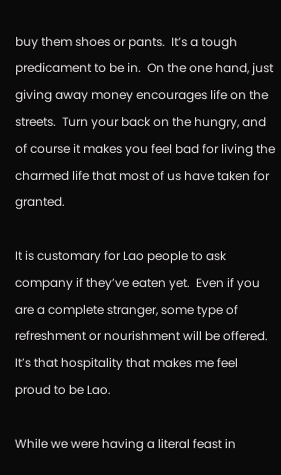buy them shoes or pants.  It’s a tough predicament to be in.  On the one hand, just giving away money encourages life on the streets.  Turn your back on the hungry, and of course it makes you feel bad for living the charmed life that most of us have taken for granted.

It is customary for Lao people to ask company if they’ve eaten yet.  Even if you are a complete stranger, some type of refreshment or nourishment will be offered.  It’s that hospitality that makes me feel proud to be Lao.

While we were having a literal feast in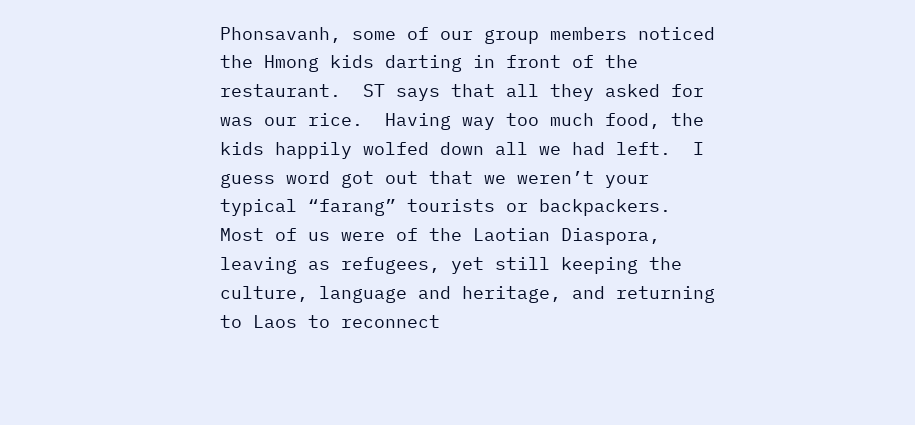Phonsavanh, some of our group members noticed the Hmong kids darting in front of the restaurant.  ST says that all they asked for was our rice.  Having way too much food, the kids happily wolfed down all we had left.  I guess word got out that we weren’t your typical “farang” tourists or backpackers.  Most of us were of the Laotian Diaspora, leaving as refugees, yet still keeping the culture, language and heritage, and returning to Laos to reconnect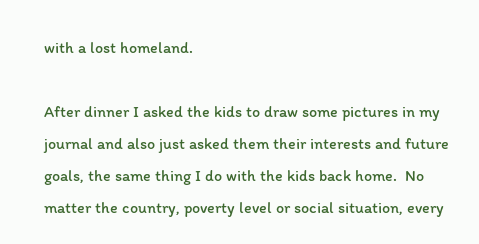with a lost homeland.

After dinner I asked the kids to draw some pictures in my journal and also just asked them their interests and future goals, the same thing I do with the kids back home.  No matter the country, poverty level or social situation, every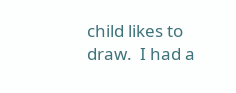child likes to draw.  I had a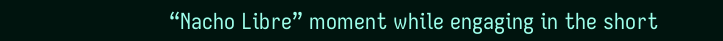“Nacho Libre” moment while engaging in the short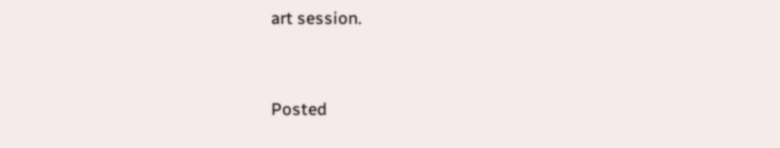art session.


Posted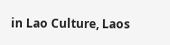in Lao Culture, Laos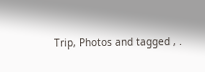Trip, Photos and tagged , .